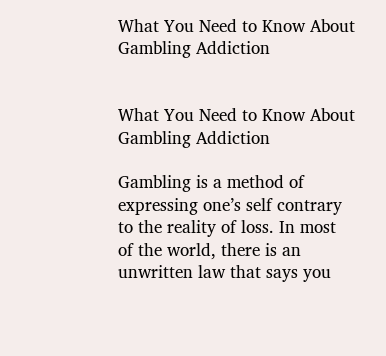What You Need to Know About Gambling Addiction


What You Need to Know About Gambling Addiction

Gambling is a method of expressing one’s self contrary to the reality of loss. In most of the world, there is an unwritten law that says you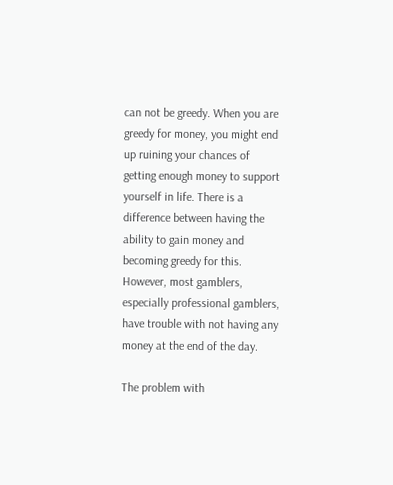can not be greedy. When you are greedy for money, you might end up ruining your chances of getting enough money to support yourself in life. There is a difference between having the ability to gain money and becoming greedy for this. However, most gamblers, especially professional gamblers, have trouble with not having any money at the end of the day.

The problem with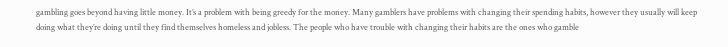gambling goes beyond having little money. It’s a problem with being greedy for the money. Many gamblers have problems with changing their spending habits, however they usually will keep doing what they’re doing until they find themselves homeless and jobless. The people who have trouble with changing their habits are the ones who gamble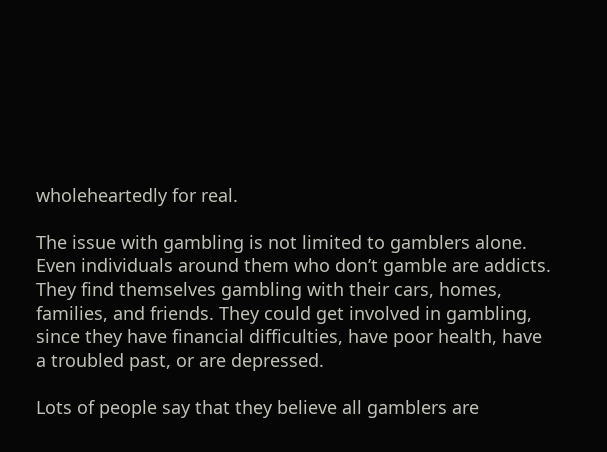wholeheartedly for real.

The issue with gambling is not limited to gamblers alone. Even individuals around them who don’t gamble are addicts. They find themselves gambling with their cars, homes, families, and friends. They could get involved in gambling, since they have financial difficulties, have poor health, have a troubled past, or are depressed.

Lots of people say that they believe all gamblers are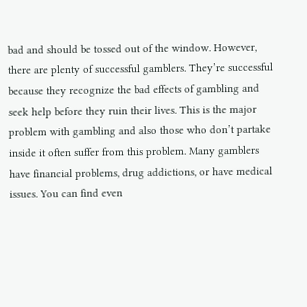bad and should be tossed out of the window. However, there are plenty of successful gamblers. They’re successful because they recognize the bad effects of gambling and seek help before they ruin their lives. This is the major problem with gambling and also those who don’t partake inside it often suffer from this problem. Many gamblers have financial problems, drug addictions, or have medical issues. You can find even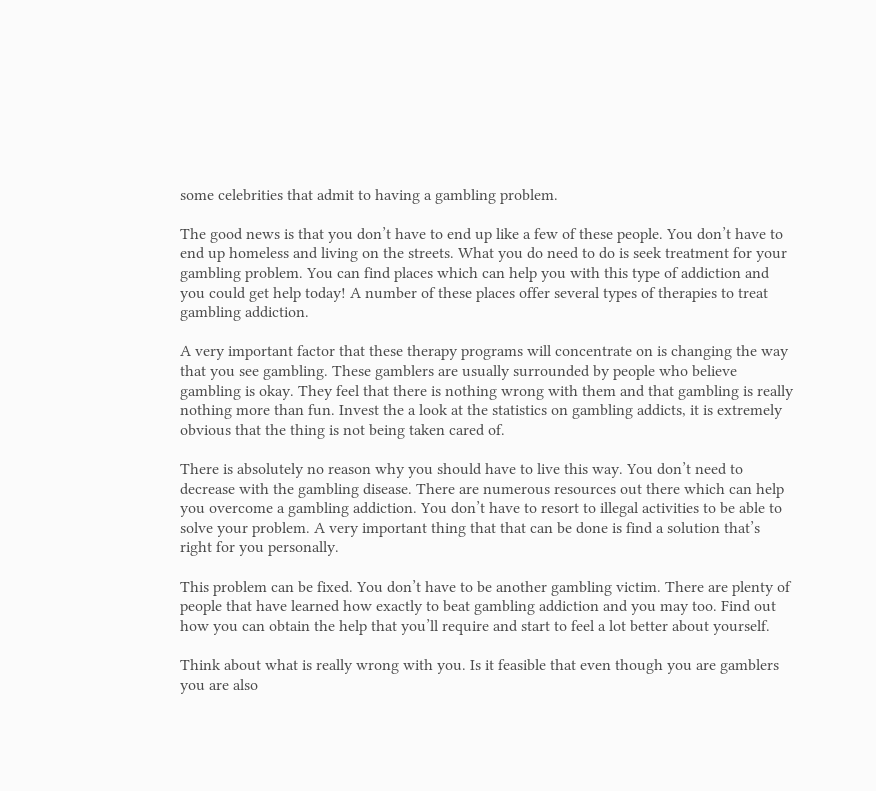some celebrities that admit to having a gambling problem.

The good news is that you don’t have to end up like a few of these people. You don’t have to end up homeless and living on the streets. What you do need to do is seek treatment for your gambling problem. You can find places which can help you with this type of addiction and you could get help today! A number of these places offer several types of therapies to treat gambling addiction.

A very important factor that these therapy programs will concentrate on is changing the way that you see gambling. These gamblers are usually surrounded by people who believe gambling is okay. They feel that there is nothing wrong with them and that gambling is really nothing more than fun. Invest the a look at the statistics on gambling addicts, it is extremely obvious that the thing is not being taken cared of.

There is absolutely no reason why you should have to live this way. You don’t need to decrease with the gambling disease. There are numerous resources out there which can help you overcome a gambling addiction. You don’t have to resort to illegal activities to be able to solve your problem. A very important thing that that can be done is find a solution that’s right for you personally.

This problem can be fixed. You don’t have to be another gambling victim. There are plenty of people that have learned how exactly to beat gambling addiction and you may too. Find out how you can obtain the help that you’ll require and start to feel a lot better about yourself.

Think about what is really wrong with you. Is it feasible that even though you are gamblers you are also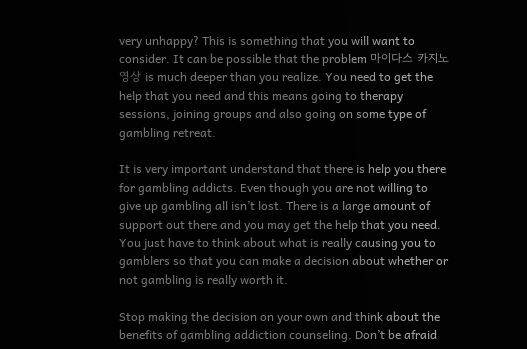very unhappy? This is something that you will want to consider. It can be possible that the problem 마이다스 카지노 영상 is much deeper than you realize. You need to get the help that you need and this means going to therapy sessions, joining groups and also going on some type of gambling retreat.

It is very important understand that there is help you there for gambling addicts. Even though you are not willing to give up gambling all isn’t lost. There is a large amount of support out there and you may get the help that you need. You just have to think about what is really causing you to gamblers so that you can make a decision about whether or not gambling is really worth it.

Stop making the decision on your own and think about the benefits of gambling addiction counseling. Don’t be afraid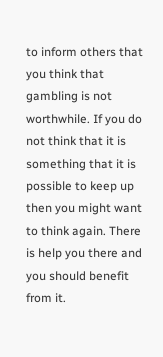to inform others that you think that gambling is not worthwhile. If you do not think that it is something that it is possible to keep up then you might want to think again. There is help you there and you should benefit from it.